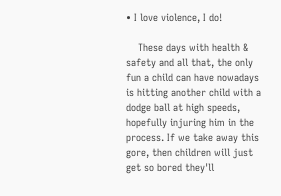• I love violence, I do!

    These days with health & safety and all that, the only fun a child can have nowadays is hitting another child with a dodge ball at high speeds, hopefully injuring him in the process. If we take away this gore, then children will just get so bored they'll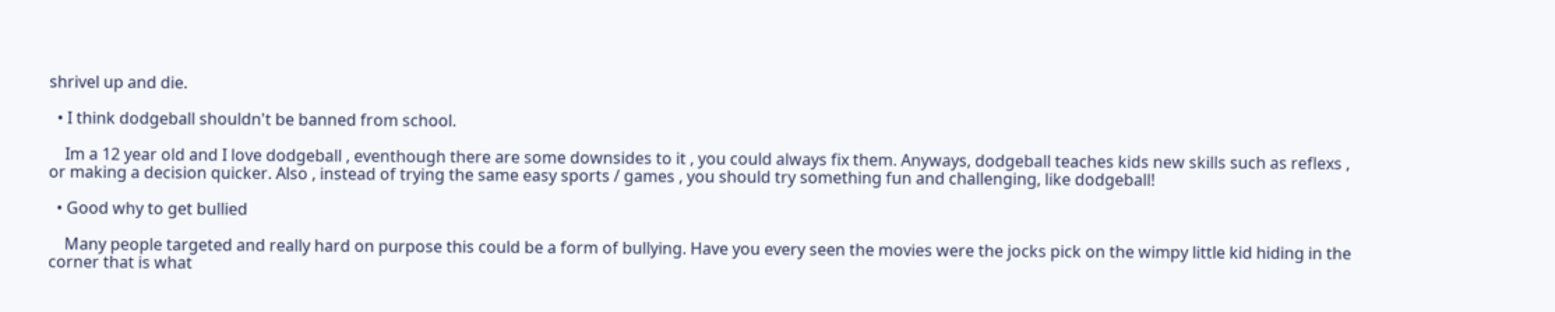shrivel up and die.

  • I think dodgeball shouldn't be banned from school.

    Im a 12 year old and I love dodgeball , eventhough there are some downsides to it , you could always fix them. Anyways, dodgeball teaches kids new skills such as reflexs , or making a decision quicker. Also , instead of trying the same easy sports / games , you should try something fun and challenging, like dodgeball!

  • Good why to get bullied

    Many people targeted and really hard on purpose this could be a form of bullying. Have you every seen the movies were the jocks pick on the wimpy little kid hiding in the corner that is what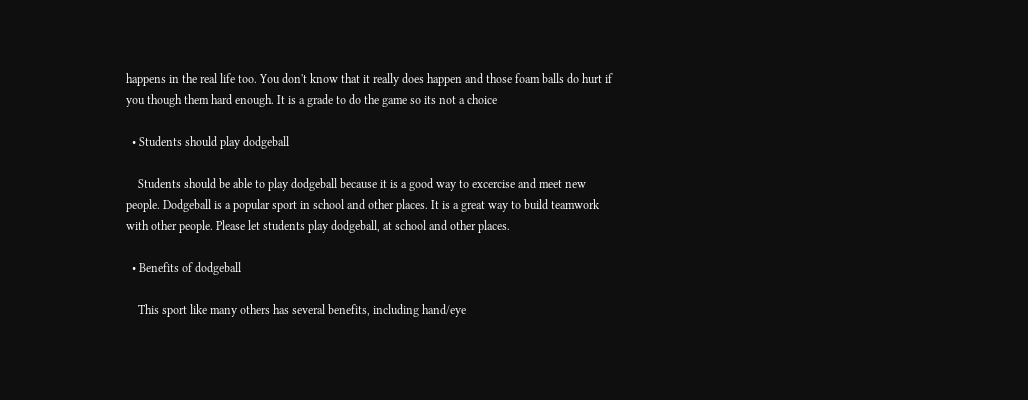happens in the real life too. You don't know that it really does happen and those foam balls do hurt if you though them hard enough. It is a grade to do the game so its not a choice

  • Students should play dodgeball

    Students should be able to play dodgeball because it is a good way to excercise and meet new people. Dodgeball is a popular sport in school and other places. It is a great way to build teamwork with other people. Please let students play dodgeball, at school and other places.

  • Benefits of dodgeball

    This sport like many others has several benefits, including hand/eye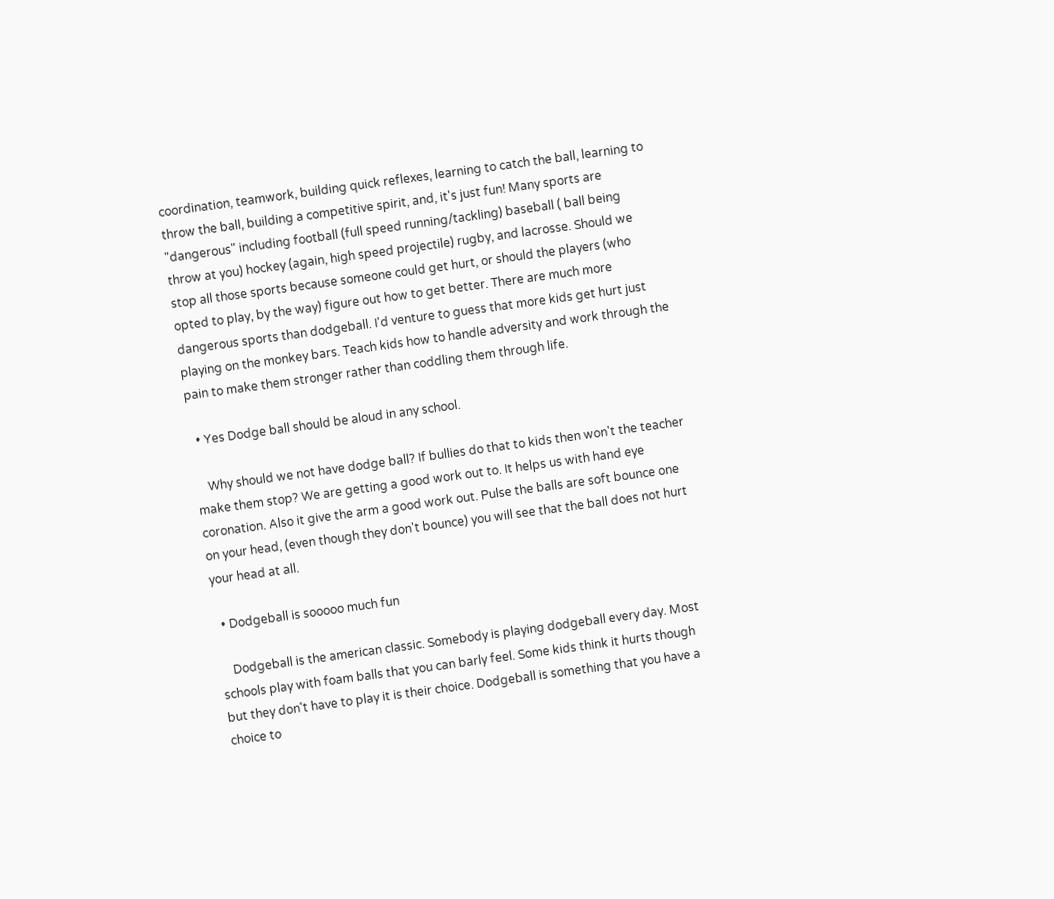coordination, teamwork, building quick reflexes, learning to catch the ball, learning to throw the ball, building a competitive spirit, and, it's just fun! Many sports are "dangerous" including football (full speed running/tackling) baseball ( ball being throw at you) hockey (again, high speed projectile) rugby, and lacrosse. Should we stop all those sports because someone could get hurt, or should the players (who opted to play, by the way) figure out how to get better. There are much more dangerous sports than dodgeball. I'd venture to guess that more kids get hurt just playing on the monkey bars. Teach kids how to handle adversity and work through the pain to make them stronger rather than coddling them through life.

  • Yes Dodge ball should be aloud in any school.

    Why should we not have dodge ball? If bullies do that to kids then won't the teacher make them stop? We are getting a good work out to. It helps us with hand eye coronation. Also it give the arm a good work out. Pulse the balls are soft bounce one on your head, (even though they don't bounce) you will see that the ball does not hurt your head at all.

  • Dodgeball is sooooo much fun

    Dodgeball is the american classic. Somebody is playing dodgeball every day. Most schools play with foam balls that you can barly feel. Some kids think it hurts though but they don't have to play it is their choice. Dodgeball is something that you have a choice to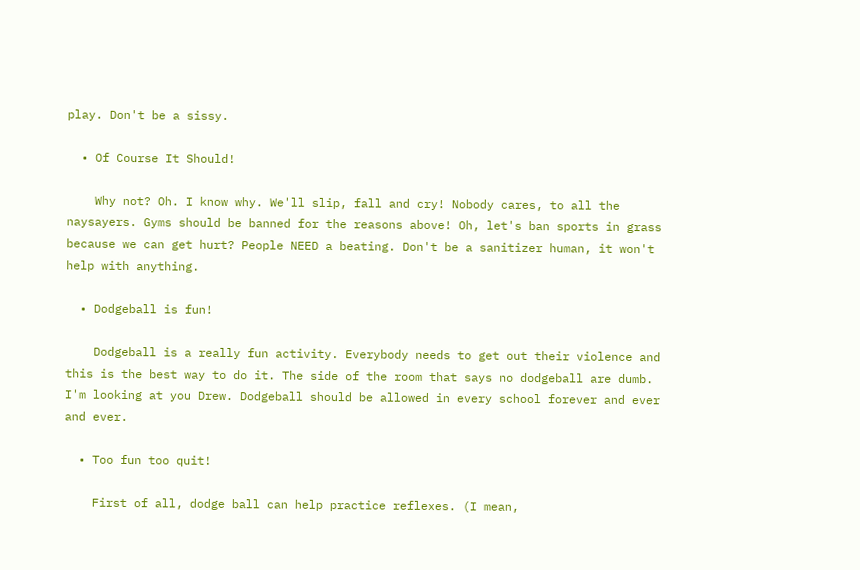play. Don't be a sissy.

  • Of Course It Should!

    Why not? Oh. I know why. We'll slip, fall and cry! Nobody cares, to all the naysayers. Gyms should be banned for the reasons above! Oh, let's ban sports in grass because we can get hurt? People NEED a beating. Don't be a sanitizer human, it won't help with anything.

  • Dodgeball is fun!

    Dodgeball is a really fun activity. Everybody needs to get out their violence and this is the best way to do it. The side of the room that says no dodgeball are dumb. I'm looking at you Drew. Dodgeball should be allowed in every school forever and ever and ever.

  • Too fun too quit!

    First of all, dodge ball can help practice reflexes. (I mean,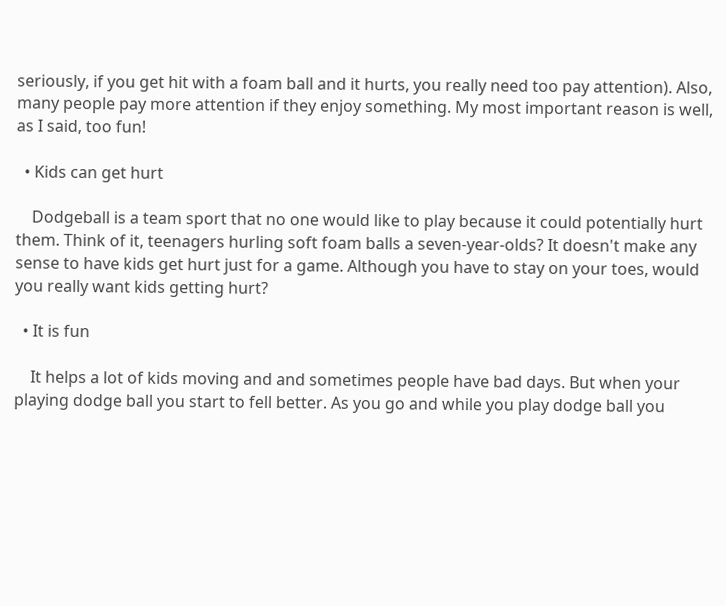seriously, if you get hit with a foam ball and it hurts, you really need too pay attention). Also, many people pay more attention if they enjoy something. My most important reason is well, as I said, too fun!

  • Kids can get hurt

    Dodgeball is a team sport that no one would like to play because it could potentially hurt them. Think of it, teenagers hurling soft foam balls a seven-year-olds? It doesn't make any sense to have kids get hurt just for a game. Although you have to stay on your toes, would you really want kids getting hurt?

  • It is fun

    It helps a lot of kids moving and and sometimes people have bad days. But when your playing dodge ball you start to fell better. As you go and while you play dodge ball you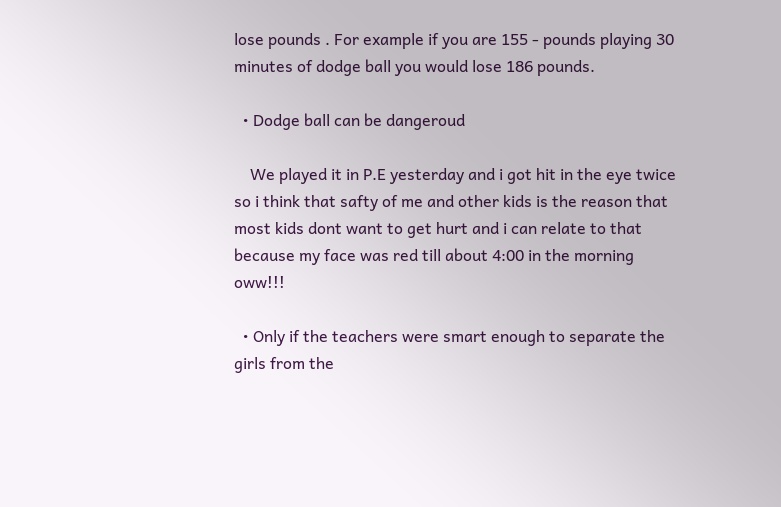lose pounds . For example if you are 155 - pounds playing 30 minutes of dodge ball you would lose 186 pounds.

  • Dodge ball can be dangeroud

    We played it in P.E yesterday and i got hit in the eye twice so i think that safty of me and other kids is the reason that most kids dont want to get hurt and i can relate to that because my face was red till about 4:00 in the morning oww!!!

  • Only if the teachers were smart enough to separate the girls from the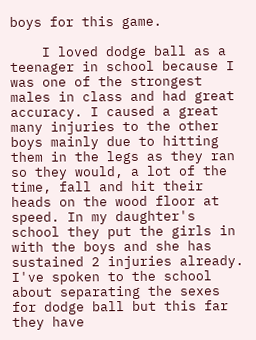boys for this game.

    I loved dodge ball as a teenager in school because I was one of the strongest males in class and had great accuracy. I caused a great many injuries to the other boys mainly due to hitting them in the legs as they ran so they would, a lot of the time, fall and hit their heads on the wood floor at speed. In my daughter's school they put the girls in with the boys and she has sustained 2 injuries already. I've spoken to the school about separating the sexes for dodge ball but this far they have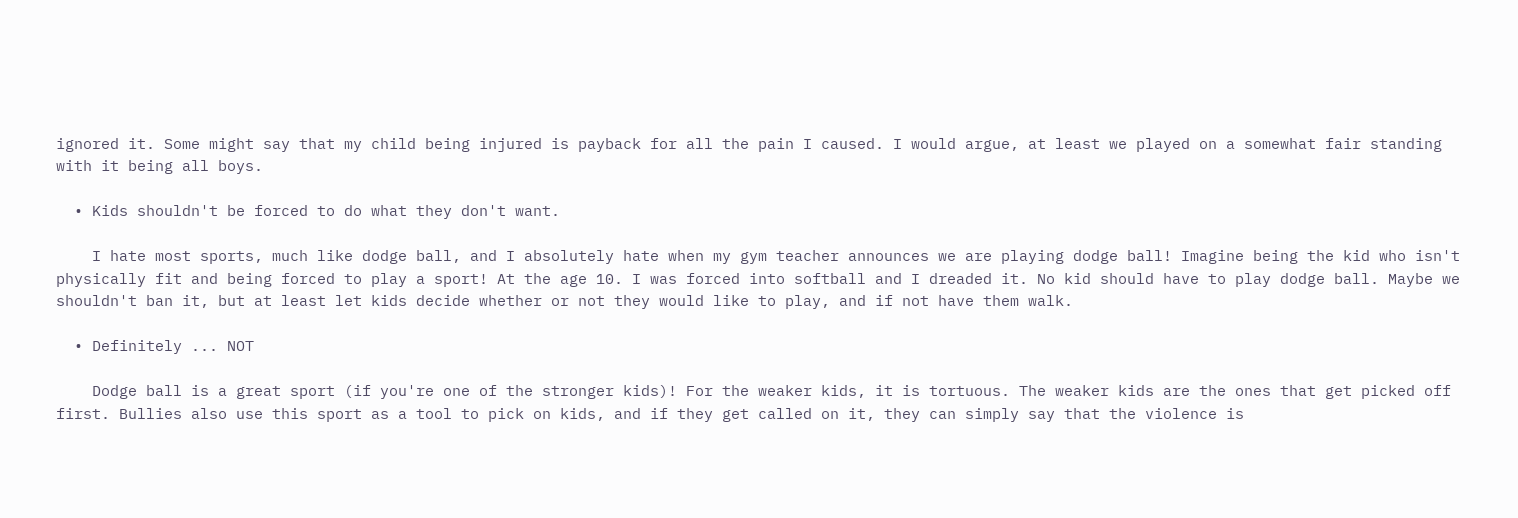ignored it. Some might say that my child being injured is payback for all the pain I caused. I would argue, at least we played on a somewhat fair standing with it being all boys.

  • Kids shouldn't be forced to do what they don't want.

    I hate most sports, much like dodge ball, and I absolutely hate when my gym teacher announces we are playing dodge ball! Imagine being the kid who isn't physically fit and being forced to play a sport! At the age 10. I was forced into softball and I dreaded it. No kid should have to play dodge ball. Maybe we shouldn't ban it, but at least let kids decide whether or not they would like to play, and if not have them walk.

  • Definitely ... NOT

    Dodge ball is a great sport (if you're one of the stronger kids)! For the weaker kids, it is tortuous. The weaker kids are the ones that get picked off first. Bullies also use this sport as a tool to pick on kids, and if they get called on it, they can simply say that the violence is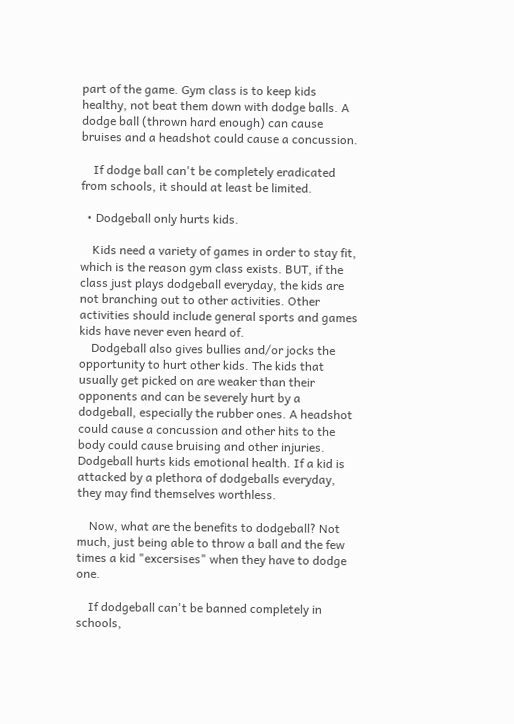part of the game. Gym class is to keep kids healthy, not beat them down with dodge balls. A dodge ball (thrown hard enough) can cause bruises and a headshot could cause a concussion.

    If dodge ball can't be completely eradicated from schools, it should at least be limited.

  • Dodgeball only hurts kids.

    Kids need a variety of games in order to stay fit, which is the reason gym class exists. BUT, if the class just plays dodgeball everyday, the kids are not branching out to other activities. Other activities should include general sports and games kids have never even heard of.
    Dodgeball also gives bullies and/or jocks the opportunity to hurt other kids. The kids that usually get picked on are weaker than their opponents and can be severely hurt by a dodgeball, especially the rubber ones. A headshot could cause a concussion and other hits to the body could cause bruising and other injuries. Dodgeball hurts kids emotional health. If a kid is attacked by a plethora of dodgeballs everyday, they may find themselves worthless.

    Now, what are the benefits to dodgeball? Not much, just being able to throw a ball and the few times a kid "excersises" when they have to dodge one.

    If dodgeball can't be banned completely in schools,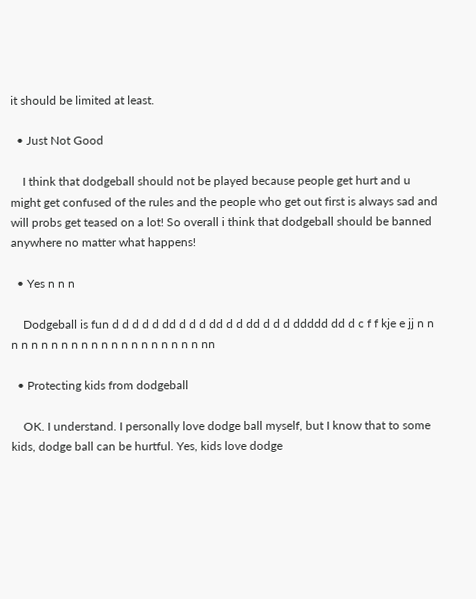it should be limited at least.

  • Just Not Good

    I think that dodgeball should not be played because people get hurt and u might get confused of the rules and the people who get out first is always sad and will probs get teased on a lot! So overall i think that dodgeball should be banned anywhere no matter what happens!

  • Yes n n n

    Dodgeball is fun d d d d d dd d d d dd d d dd d d d ddddd dd d c f f kje e jj n n n n n n n n n n n n n n n n n n n n n nn

  • Protecting kids from dodgeball

    OK. I understand. I personally love dodge ball myself, but I know that to some kids, dodge ball can be hurtful. Yes, kids love dodge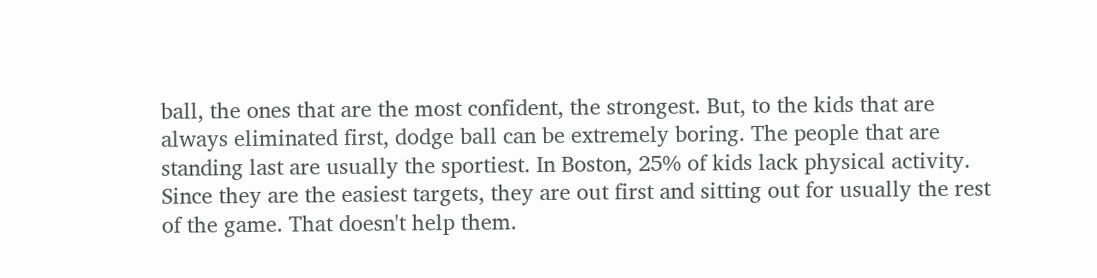ball, the ones that are the most confident, the strongest. But, to the kids that are always eliminated first, dodge ball can be extremely boring. The people that are standing last are usually the sportiest. In Boston, 25% of kids lack physical activity. Since they are the easiest targets, they are out first and sitting out for usually the rest of the game. That doesn't help them.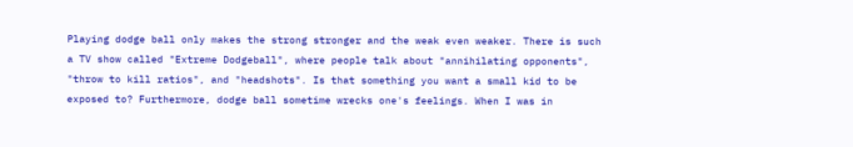Playing dodge ball only makes the strong stronger and the weak even weaker. There is such a TV show called "Extreme Dodgeball", where people talk about "annihilating opponents", "throw to kill ratios", and "headshots". Is that something you want a small kid to be exposed to? Furthermore, dodge ball sometime wrecks one's feelings. When I was in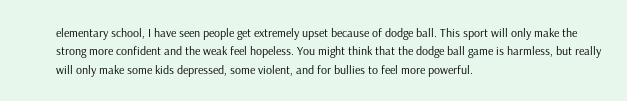elementary school, I have seen people get extremely upset because of dodge ball. This sport will only make the strong more confident and the weak feel hopeless. You might think that the dodge ball game is harmless, but really will only make some kids depressed, some violent, and for bullies to feel more powerful.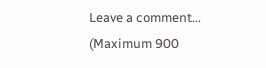Leave a comment...
(Maximum 900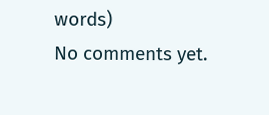words)
No comments yet.